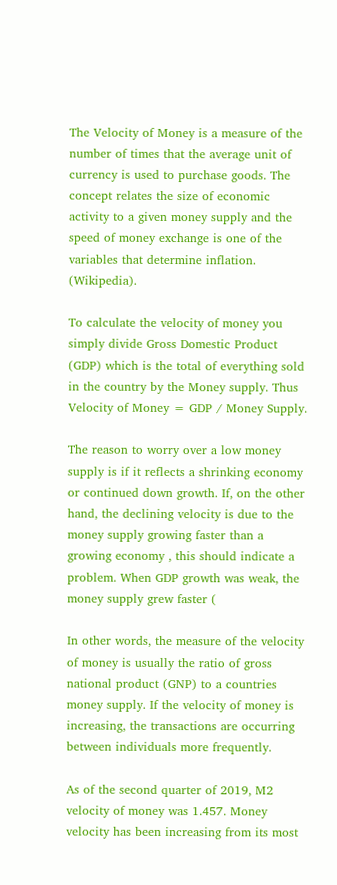The Velocity of Money is a measure of the number of times that the average unit of currency is used to purchase goods. The concept relates the size of economic activity to a given money supply and the speed of money exchange is one of the variables that determine inflation. (Wikipedia).

To calculate the velocity of money you simply divide Gross Domestic Product (GDP) which is the total of everything sold in the country by the Money supply. Thus Velocity of Money = GDP / Money Supply.

The reason to worry over a low money supply is if it reflects a shrinking economy or continued down growth. If, on the other hand, the declining velocity is due to the money supply growing faster than a growing economy , this should indicate a problem. When GDP growth was weak, the money supply grew faster (

In other words, the measure of the velocity of money is usually the ratio of gross national product (GNP) to a countries money supply. If the velocity of money is increasing, the transactions are occurring between individuals more frequently.

As of the second quarter of 2019, M2 velocity of money was 1.457. Money velocity has been increasing from its most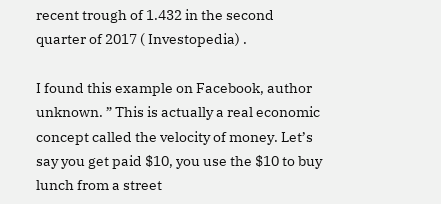recent trough of 1.432 in the second quarter of 2017 ( Investopedia) .

I found this example on Facebook, author unknown. ” This is actually a real economic concept called the velocity of money. Let’s say you get paid $10, you use the $10 to buy lunch from a street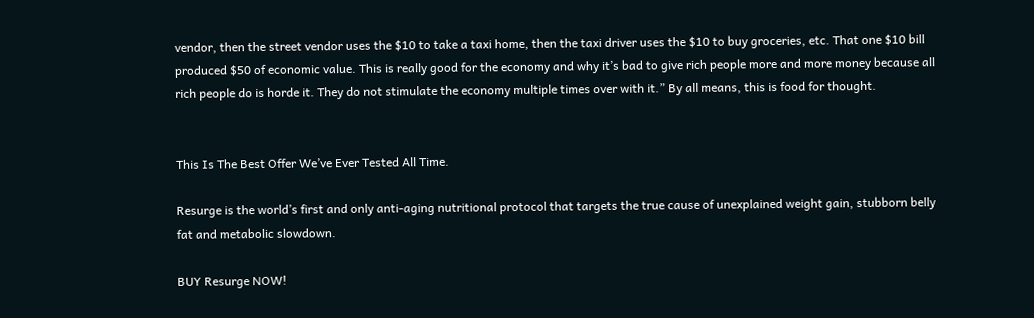vendor, then the street vendor uses the $10 to take a taxi home, then the taxi driver uses the $10 to buy groceries, etc. That one $10 bill produced $50 of economic value. This is really good for the economy and why it’s bad to give rich people more and more money because all rich people do is horde it. They do not stimulate the economy multiple times over with it.” By all means, this is food for thought.


This Is The Best Offer We’ve Ever Tested All Time.

Resurge is the world’s first and only anti-aging nutritional protocol that targets the true cause of unexplained weight gain, stubborn belly fat and metabolic slowdown.

BUY Resurge NOW!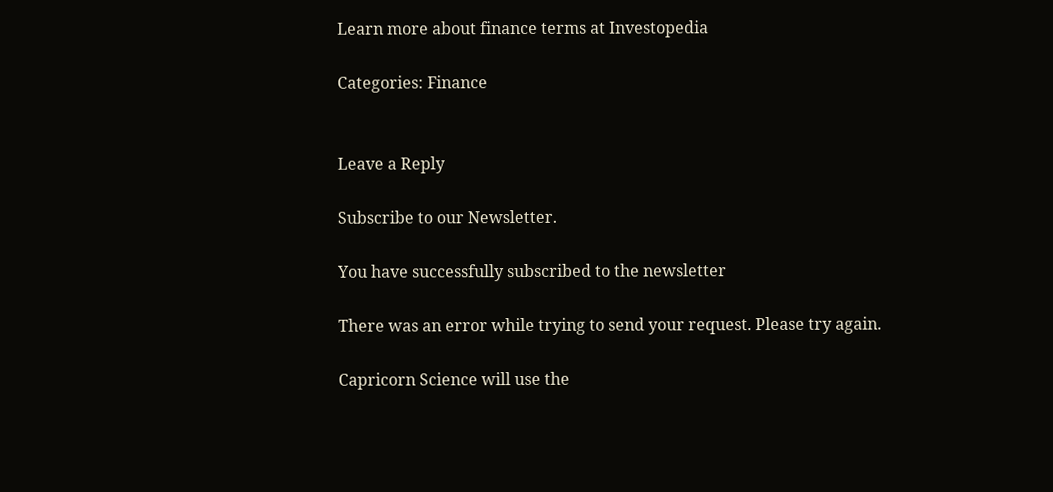Learn more about finance terms at Investopedia

Categories: Finance


Leave a Reply

Subscribe to our Newsletter.

You have successfully subscribed to the newsletter

There was an error while trying to send your request. Please try again.

Capricorn Science will use the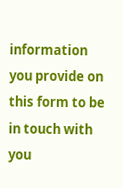information you provide on this form to be in touch with you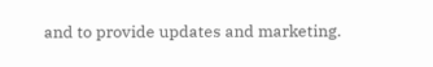and to provide updates and marketing.